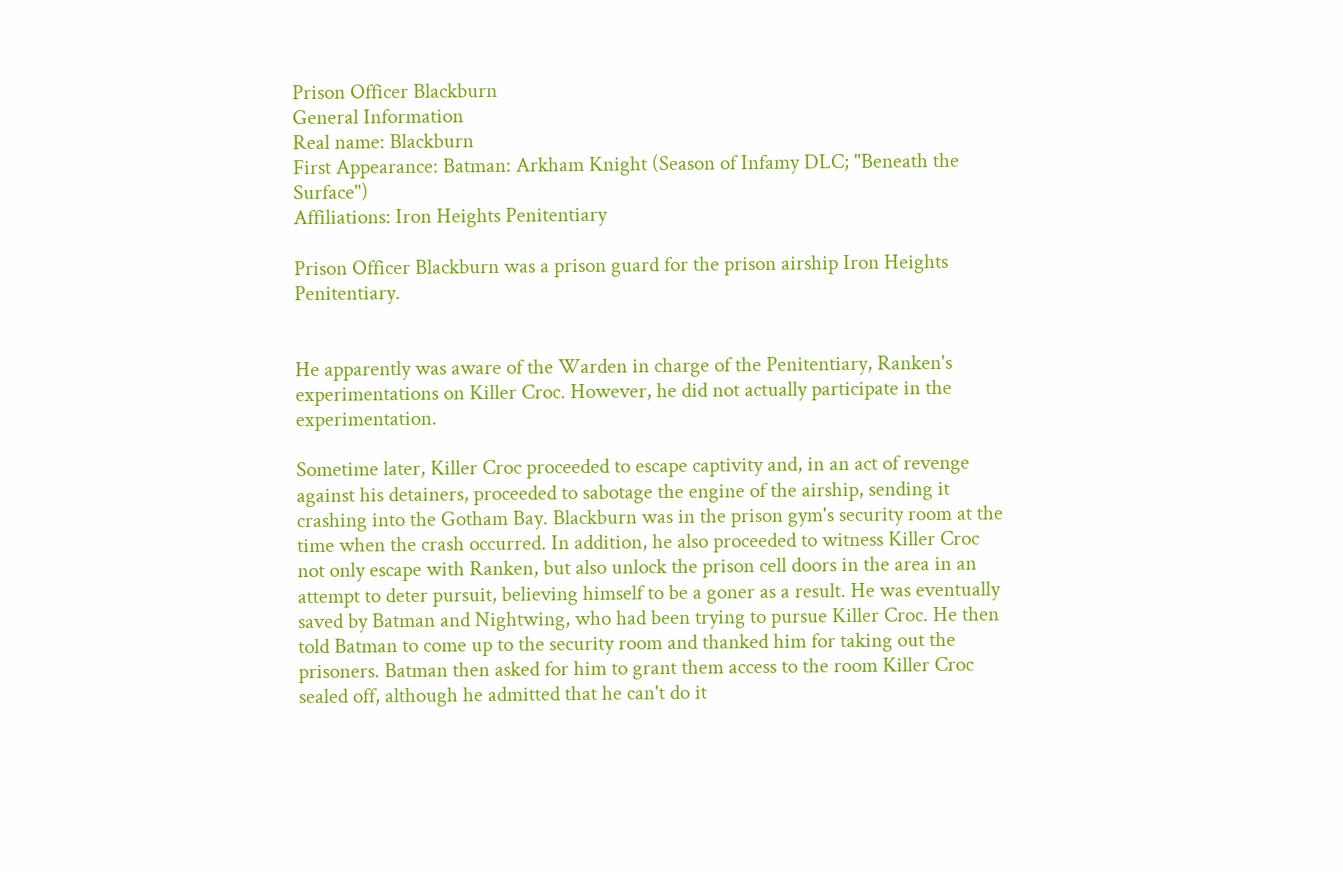Prison Officer Blackburn
General Information
Real name: Blackburn
First Appearance: Batman: Arkham Knight (Season of Infamy DLC; "Beneath the Surface")
Affiliations: Iron Heights Penitentiary

Prison Officer Blackburn was a prison guard for the prison airship Iron Heights Penitentiary.


He apparently was aware of the Warden in charge of the Penitentiary, Ranken's experimentations on Killer Croc. However, he did not actually participate in the experimentation.

Sometime later, Killer Croc proceeded to escape captivity and, in an act of revenge against his detainers, proceeded to sabotage the engine of the airship, sending it crashing into the Gotham Bay. Blackburn was in the prison gym's security room at the time when the crash occurred. In addition, he also proceeded to witness Killer Croc not only escape with Ranken, but also unlock the prison cell doors in the area in an attempt to deter pursuit, believing himself to be a goner as a result. He was eventually saved by Batman and Nightwing, who had been trying to pursue Killer Croc. He then told Batman to come up to the security room and thanked him for taking out the prisoners. Batman then asked for him to grant them access to the room Killer Croc sealed off, although he admitted that he can't do it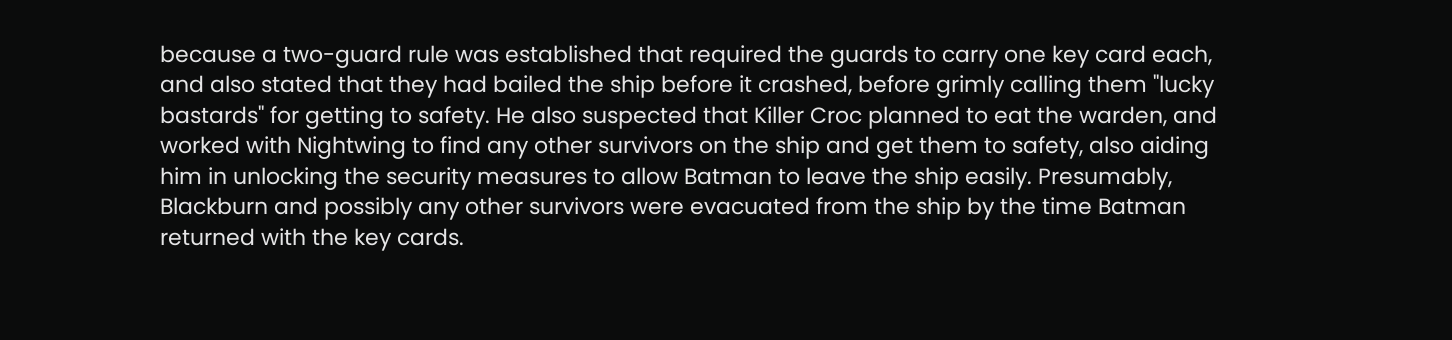because a two-guard rule was established that required the guards to carry one key card each, and also stated that they had bailed the ship before it crashed, before grimly calling them "lucky bastards" for getting to safety. He also suspected that Killer Croc planned to eat the warden, and worked with Nightwing to find any other survivors on the ship and get them to safety, also aiding him in unlocking the security measures to allow Batman to leave the ship easily. Presumably, Blackburn and possibly any other survivors were evacuated from the ship by the time Batman returned with the key cards.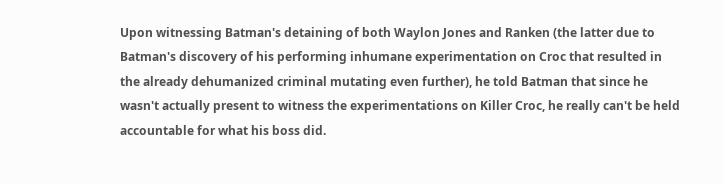Upon witnessing Batman's detaining of both Waylon Jones and Ranken (the latter due to Batman's discovery of his performing inhumane experimentation on Croc that resulted in the already dehumanized criminal mutating even further), he told Batman that since he wasn't actually present to witness the experimentations on Killer Croc, he really can't be held accountable for what his boss did.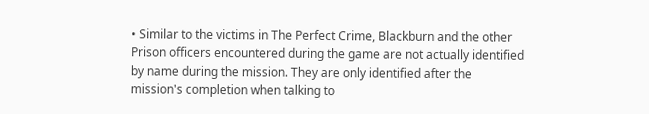• Similar to the victims in The Perfect Crime, Blackburn and the other Prison officers encountered during the game are not actually identified by name during the mission. They are only identified after the mission's completion when talking to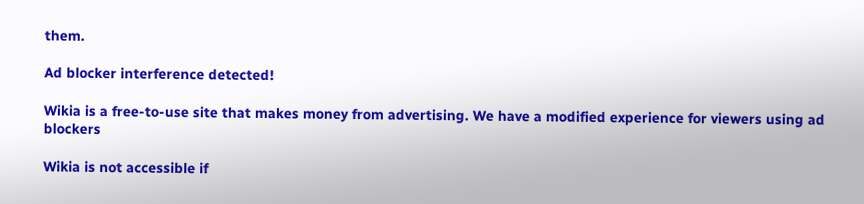them.

Ad blocker interference detected!

Wikia is a free-to-use site that makes money from advertising. We have a modified experience for viewers using ad blockers

Wikia is not accessible if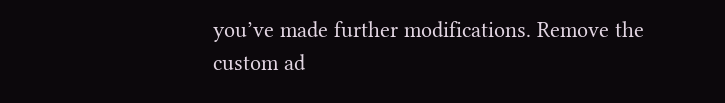you’ve made further modifications. Remove the custom ad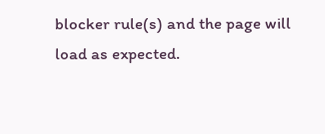blocker rule(s) and the page will load as expected.